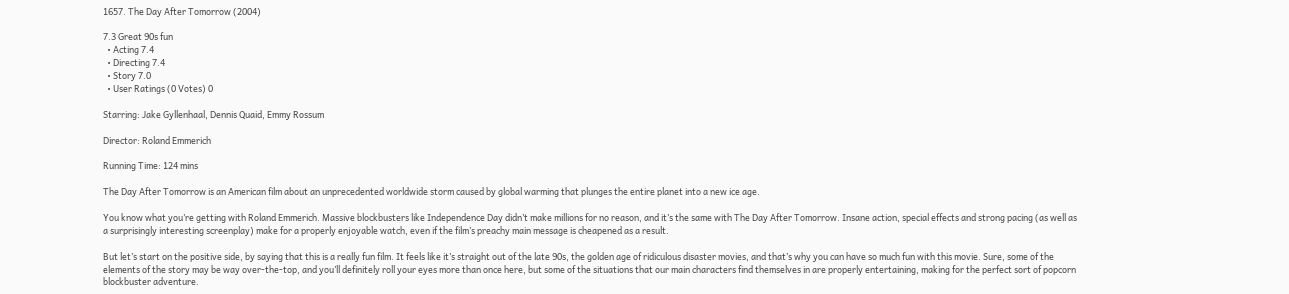1657. The Day After Tomorrow (2004)

7.3 Great 90s fun
  • Acting 7.4
  • Directing 7.4
  • Story 7.0
  • User Ratings (0 Votes) 0

Starring: Jake Gyllenhaal, Dennis Quaid, Emmy Rossum

Director: Roland Emmerich

Running Time: 124 mins

The Day After Tomorrow is an American film about an unprecedented worldwide storm caused by global warming that plunges the entire planet into a new ice age.

You know what you’re getting with Roland Emmerich. Massive blockbusters like Independence Day didn’t make millions for no reason, and it’s the same with The Day After Tomorrow. Insane action, special effects and strong pacing (as well as a surprisingly interesting screenplay) make for a properly enjoyable watch, even if the film’s preachy main message is cheapened as a result.

But let’s start on the positive side, by saying that this is a really fun film. It feels like it’s straight out of the late 90s, the golden age of ridiculous disaster movies, and that’s why you can have so much fun with this movie. Sure, some of the elements of the story may be way over-the-top, and you’ll definitely roll your eyes more than once here, but some of the situations that our main characters find themselves in are properly entertaining, making for the perfect sort of popcorn blockbuster adventure.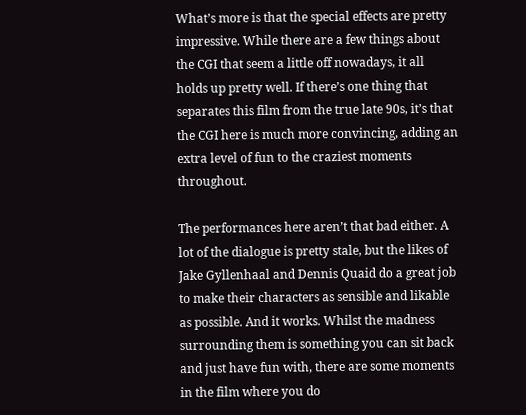What’s more is that the special effects are pretty impressive. While there are a few things about the CGI that seem a little off nowadays, it all holds up pretty well. If there’s one thing that separates this film from the true late 90s, it’s that the CGI here is much more convincing, adding an extra level of fun to the craziest moments throughout.

The performances here aren’t that bad either. A lot of the dialogue is pretty stale, but the likes of Jake Gyllenhaal and Dennis Quaid do a great job to make their characters as sensible and likable as possible. And it works. Whilst the madness surrounding them is something you can sit back and just have fun with, there are some moments in the film where you do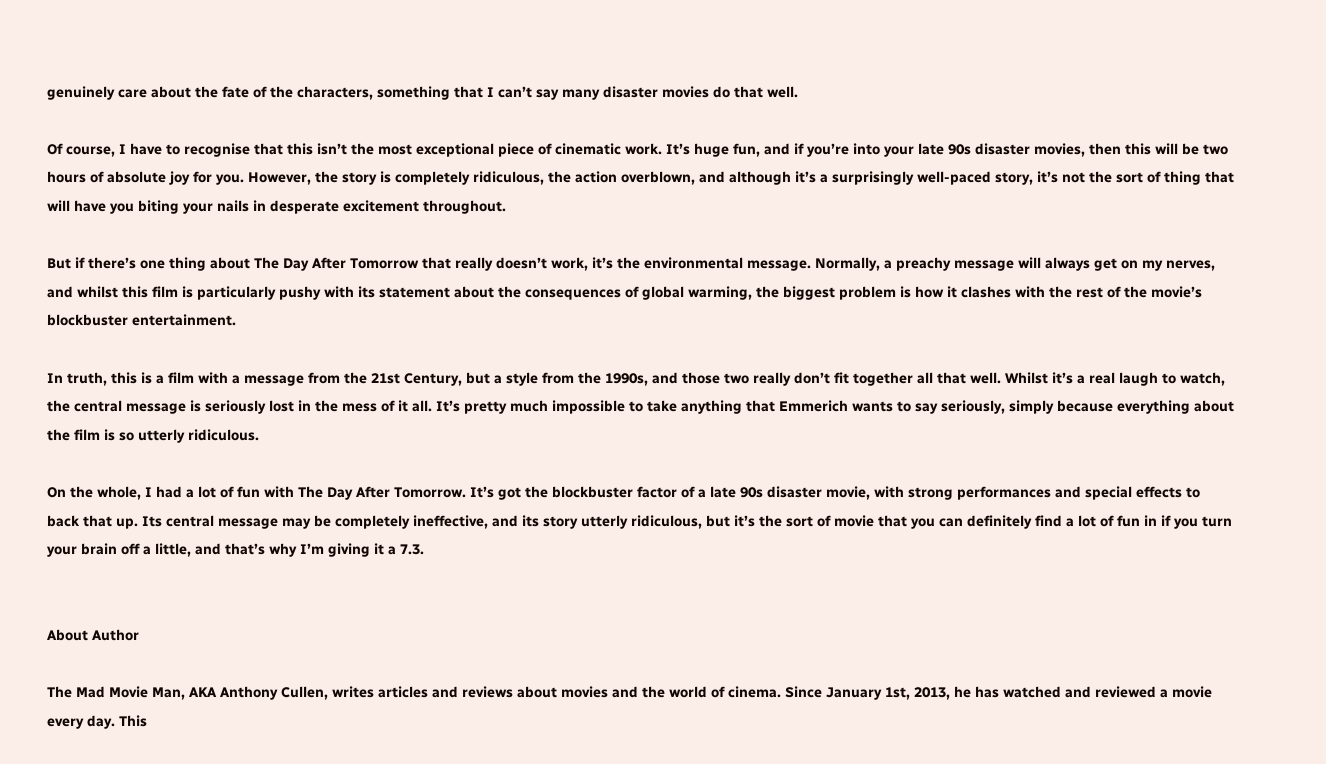genuinely care about the fate of the characters, something that I can’t say many disaster movies do that well.

Of course, I have to recognise that this isn’t the most exceptional piece of cinematic work. It’s huge fun, and if you’re into your late 90s disaster movies, then this will be two hours of absolute joy for you. However, the story is completely ridiculous, the action overblown, and although it’s a surprisingly well-paced story, it’s not the sort of thing that will have you biting your nails in desperate excitement throughout.

But if there’s one thing about The Day After Tomorrow that really doesn’t work, it’s the environmental message. Normally, a preachy message will always get on my nerves, and whilst this film is particularly pushy with its statement about the consequences of global warming, the biggest problem is how it clashes with the rest of the movie’s blockbuster entertainment.

In truth, this is a film with a message from the 21st Century, but a style from the 1990s, and those two really don’t fit together all that well. Whilst it’s a real laugh to watch, the central message is seriously lost in the mess of it all. It’s pretty much impossible to take anything that Emmerich wants to say seriously, simply because everything about the film is so utterly ridiculous.

On the whole, I had a lot of fun with The Day After Tomorrow. It’s got the blockbuster factor of a late 90s disaster movie, with strong performances and special effects to back that up. Its central message may be completely ineffective, and its story utterly ridiculous, but it’s the sort of movie that you can definitely find a lot of fun in if you turn your brain off a little, and that’s why I’m giving it a 7.3.


About Author

The Mad Movie Man, AKA Anthony Cullen, writes articles and reviews about movies and the world of cinema. Since January 1st, 2013, he has watched and reviewed a movie every day. This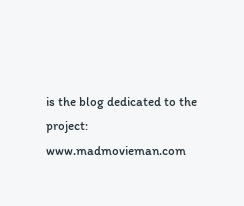is the blog dedicated to the project: www.madmovieman.com